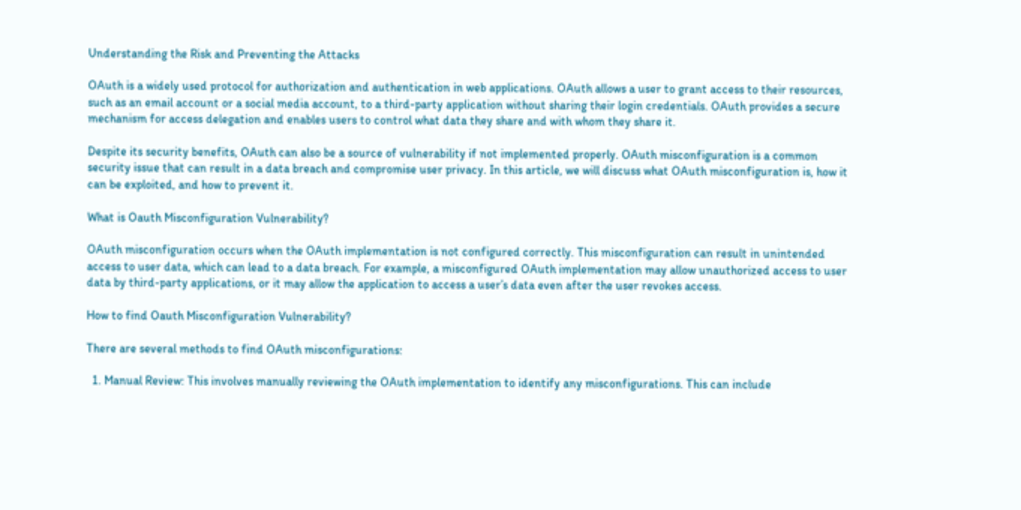Understanding the Risk and Preventing the Attacks

OAuth is a widely used protocol for authorization and authentication in web applications. OAuth allows a user to grant access to their resources, such as an email account or a social media account, to a third-party application without sharing their login credentials. OAuth provides a secure mechanism for access delegation and enables users to control what data they share and with whom they share it.

Despite its security benefits, OAuth can also be a source of vulnerability if not implemented properly. OAuth misconfiguration is a common security issue that can result in a data breach and compromise user privacy. In this article, we will discuss what OAuth misconfiguration is, how it can be exploited, and how to prevent it.

What is Oauth Misconfiguration Vulnerability?

OAuth misconfiguration occurs when the OAuth implementation is not configured correctly. This misconfiguration can result in unintended access to user data, which can lead to a data breach. For example, a misconfigured OAuth implementation may allow unauthorized access to user data by third-party applications, or it may allow the application to access a user’s data even after the user revokes access.

How to find Oauth Misconfiguration Vulnerability?

There are several methods to find OAuth misconfigurations:

  1. Manual Review: This involves manually reviewing the OAuth implementation to identify any misconfigurations. This can include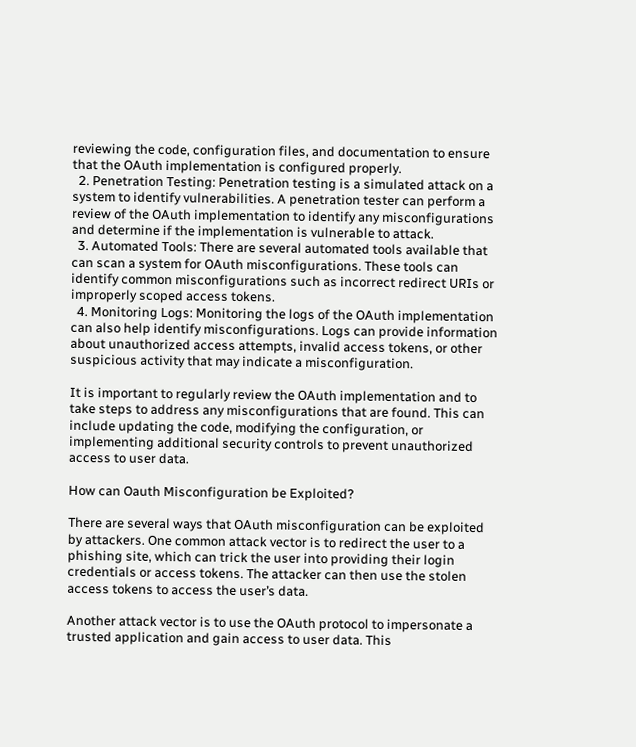reviewing the code, configuration files, and documentation to ensure that the OAuth implementation is configured properly.
  2. Penetration Testing: Penetration testing is a simulated attack on a system to identify vulnerabilities. A penetration tester can perform a review of the OAuth implementation to identify any misconfigurations and determine if the implementation is vulnerable to attack.
  3. Automated Tools: There are several automated tools available that can scan a system for OAuth misconfigurations. These tools can identify common misconfigurations such as incorrect redirect URIs or improperly scoped access tokens.
  4. Monitoring Logs: Monitoring the logs of the OAuth implementation can also help identify misconfigurations. Logs can provide information about unauthorized access attempts, invalid access tokens, or other suspicious activity that may indicate a misconfiguration.

It is important to regularly review the OAuth implementation and to take steps to address any misconfigurations that are found. This can include updating the code, modifying the configuration, or implementing additional security controls to prevent unauthorized access to user data.

How can Oauth Misconfiguration be Exploited?

There are several ways that OAuth misconfiguration can be exploited by attackers. One common attack vector is to redirect the user to a phishing site, which can trick the user into providing their login credentials or access tokens. The attacker can then use the stolen access tokens to access the user’s data.

Another attack vector is to use the OAuth protocol to impersonate a trusted application and gain access to user data. This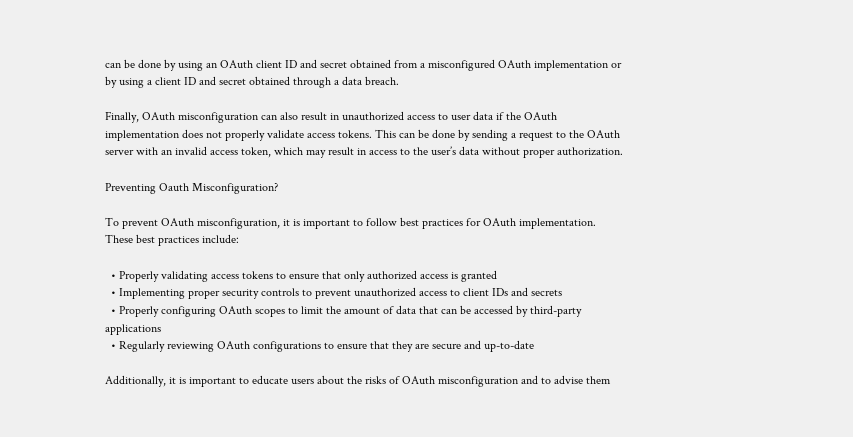can be done by using an OAuth client ID and secret obtained from a misconfigured OAuth implementation or by using a client ID and secret obtained through a data breach.

Finally, OAuth misconfiguration can also result in unauthorized access to user data if the OAuth implementation does not properly validate access tokens. This can be done by sending a request to the OAuth server with an invalid access token, which may result in access to the user’s data without proper authorization.

Preventing Oauth Misconfiguration?

To prevent OAuth misconfiguration, it is important to follow best practices for OAuth implementation. These best practices include:

  • Properly validating access tokens to ensure that only authorized access is granted
  • Implementing proper security controls to prevent unauthorized access to client IDs and secrets
  • Properly configuring OAuth scopes to limit the amount of data that can be accessed by third-party applications
  • Regularly reviewing OAuth configurations to ensure that they are secure and up-to-date

Additionally, it is important to educate users about the risks of OAuth misconfiguration and to advise them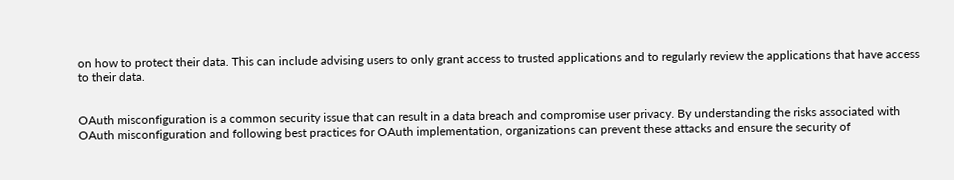on how to protect their data. This can include advising users to only grant access to trusted applications and to regularly review the applications that have access to their data.


OAuth misconfiguration is a common security issue that can result in a data breach and compromise user privacy. By understanding the risks associated with OAuth misconfiguration and following best practices for OAuth implementation, organizations can prevent these attacks and ensure the security of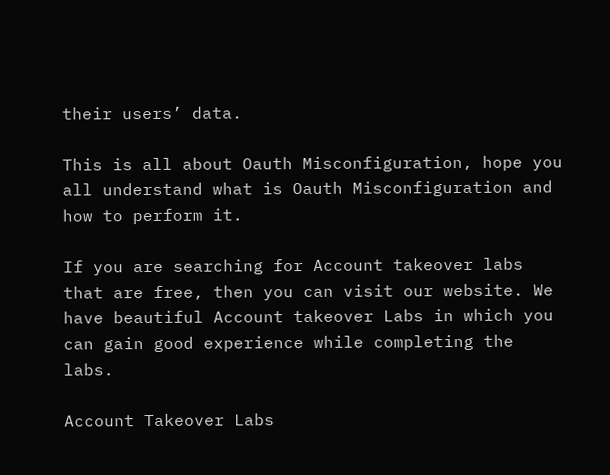their users’ data.

This is all about Oauth Misconfiguration, hope you all understand what is Oauth Misconfiguration and how to perform it.

If you are searching for Account takeover labs that are free, then you can visit our website. We have beautiful Account takeover Labs in which you can gain good experience while completing the labs.

Account Takeover Labs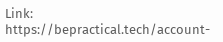Link:   https://bepractical.tech/account-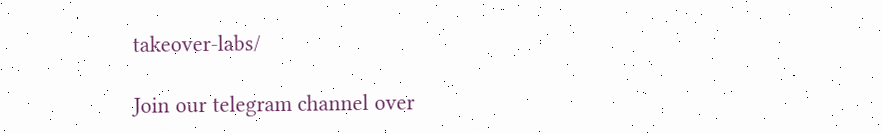takeover-labs/

Join our telegram channel over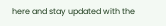here and stay updated with the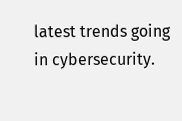latest trends going in cybersecurity.